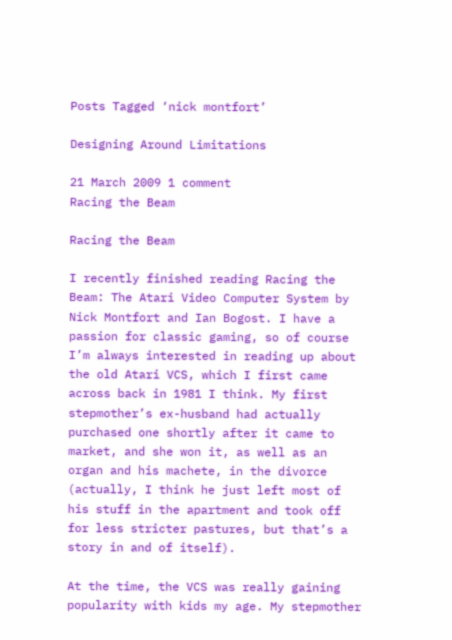Posts Tagged ‘nick montfort’

Designing Around Limitations

21 March 2009 1 comment
Racing the Beam

Racing the Beam

I recently finished reading Racing the Beam: The Atari Video Computer System by Nick Montfort and Ian Bogost. I have a passion for classic gaming, so of course I’m always interested in reading up about the old Atari VCS, which I first came across back in 1981 I think. My first stepmother’s ex-husband had actually purchased one shortly after it came to market, and she won it, as well as an organ and his machete, in the divorce (actually, I think he just left most of his stuff in the apartment and took off for less stricter pastures, but that’s a story in and of itself).

At the time, the VCS was really gaining popularity with kids my age. My stepmother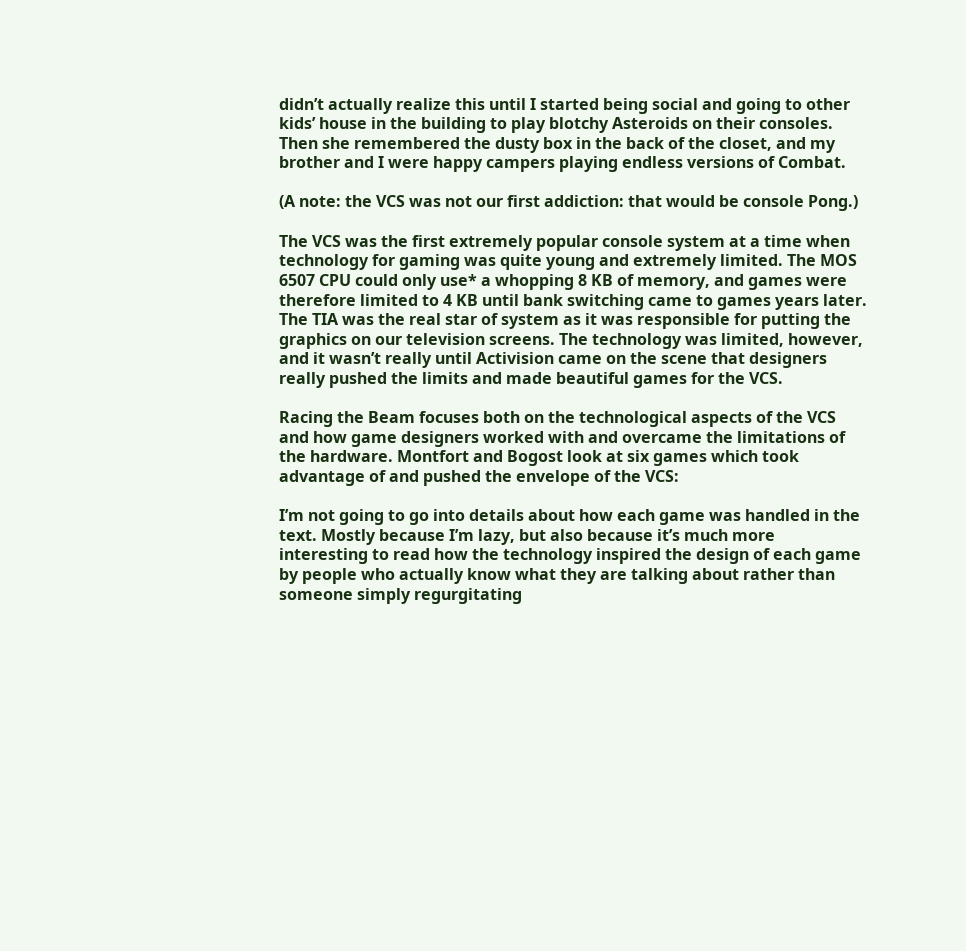didn’t actually realize this until I started being social and going to other kids’ house in the building to play blotchy Asteroids on their consoles. Then she remembered the dusty box in the back of the closet, and my brother and I were happy campers playing endless versions of Combat.

(A note: the VCS was not our first addiction: that would be console Pong.)

The VCS was the first extremely popular console system at a time when technology for gaming was quite young and extremely limited. The MOS 6507 CPU could only use* a whopping 8 KB of memory, and games were therefore limited to 4 KB until bank switching came to games years later. The TIA was the real star of system as it was responsible for putting the graphics on our television screens. The technology was limited, however, and it wasn’t really until Activision came on the scene that designers really pushed the limits and made beautiful games for the VCS.

Racing the Beam focuses both on the technological aspects of the VCS and how game designers worked with and overcame the limitations of the hardware. Montfort and Bogost look at six games which took advantage of and pushed the envelope of the VCS:

I’m not going to go into details about how each game was handled in the text. Mostly because I’m lazy, but also because it’s much more interesting to read how the technology inspired the design of each game by people who actually know what they are talking about rather than someone simply regurgitating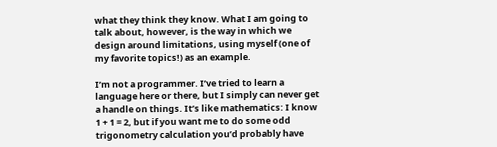what they think they know. What I am going to talk about, however, is the way in which we design around limitations, using myself (one of my favorite topics!) as an example.

I’m not a programmer. I’ve tried to learn a language here or there, but I simply can never get a handle on things. It’s like mathematics: I know 1 + 1 = 2, but if you want me to do some odd trigonometry calculation you’d probably have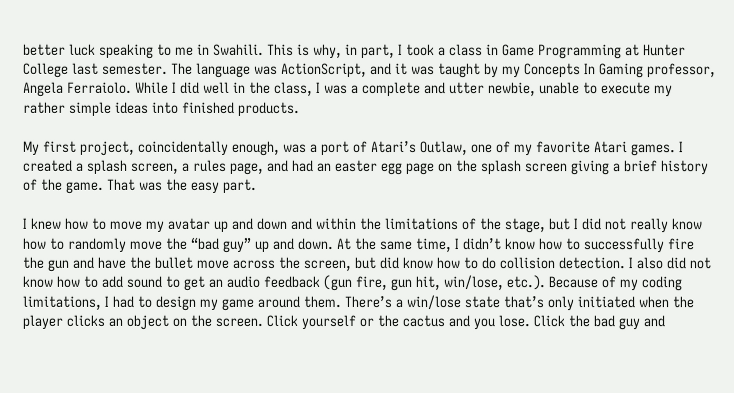better luck speaking to me in Swahili. This is why, in part, I took a class in Game Programming at Hunter College last semester. The language was ActionScript, and it was taught by my Concepts In Gaming professor, Angela Ferraiolo. While I did well in the class, I was a complete and utter newbie, unable to execute my rather simple ideas into finished products.

My first project, coincidentally enough, was a port of Atari’s Outlaw, one of my favorite Atari games. I created a splash screen, a rules page, and had an easter egg page on the splash screen giving a brief history of the game. That was the easy part.

I knew how to move my avatar up and down and within the limitations of the stage, but I did not really know how to randomly move the “bad guy” up and down. At the same time, I didn’t know how to successfully fire the gun and have the bullet move across the screen, but did know how to do collision detection. I also did not know how to add sound to get an audio feedback (gun fire, gun hit, win/lose, etc.). Because of my coding limitations, I had to design my game around them. There’s a win/lose state that’s only initiated when the player clicks an object on the screen. Click yourself or the cactus and you lose. Click the bad guy and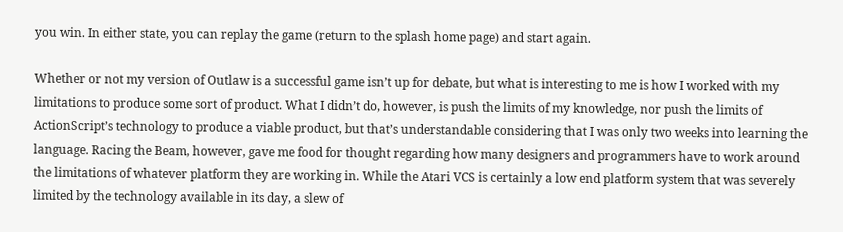you win. In either state, you can replay the game (return to the splash home page) and start again.

Whether or not my version of Outlaw is a successful game isn’t up for debate, but what is interesting to me is how I worked with my limitations to produce some sort of product. What I didn’t do, however, is push the limits of my knowledge, nor push the limits of ActionScript’s technology to produce a viable product, but that’s understandable considering that I was only two weeks into learning the language. Racing the Beam, however, gave me food for thought regarding how many designers and programmers have to work around the limitations of whatever platform they are working in. While the Atari VCS is certainly a low end platform system that was severely limited by the technology available in its day, a slew of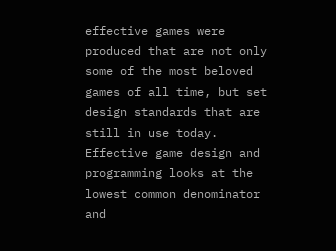effective games were produced that are not only some of the most beloved games of all time, but set design standards that are still in use today. Effective game design and programming looks at the lowest common denominator and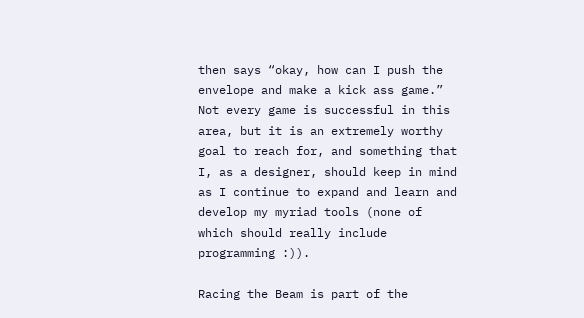then says “okay, how can I push the envelope and make a kick ass game.” Not every game is successful in this area, but it is an extremely worthy goal to reach for, and something that I, as a designer, should keep in mind as I continue to expand and learn and develop my myriad tools (none of which should really include programming :)).

Racing the Beam is part of the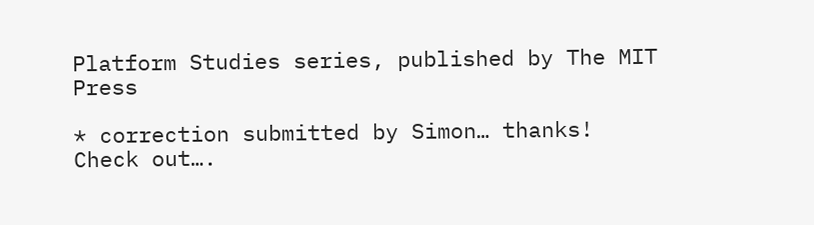Platform Studies series, published by The MIT Press

* correction submitted by Simon… thanks!
Check out….